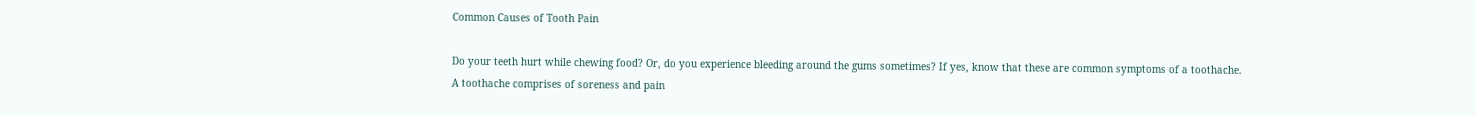Common Causes of Tooth Pain

Do your teeth hurt while chewing food? Or, do you experience bleeding around the gums sometimes? If yes, know that these are common symptoms of a toothache.
A toothache comprises of soreness and pain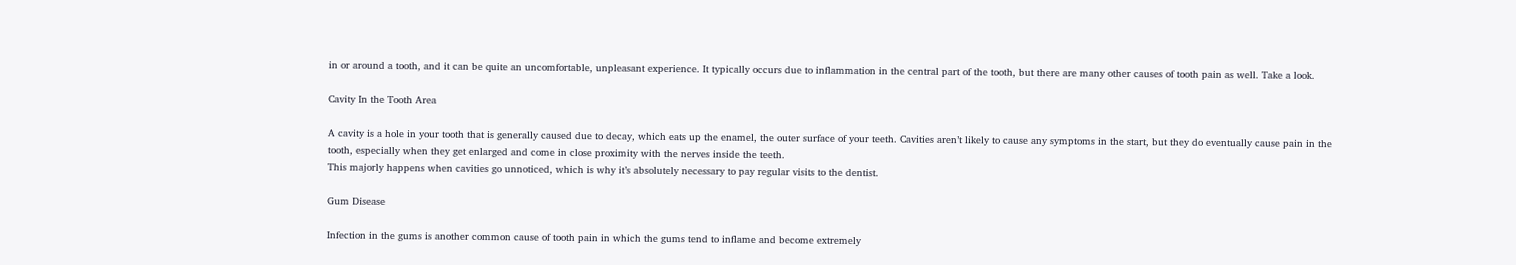in or around a tooth, and it can be quite an uncomfortable, unpleasant experience. It typically occurs due to inflammation in the central part of the tooth, but there are many other causes of tooth pain as well. Take a look.

Cavity In the Tooth Area

A cavity is a hole in your tooth that is generally caused due to decay, which eats up the enamel, the outer surface of your teeth. Cavities aren’t likely to cause any symptoms in the start, but they do eventually cause pain in the tooth, especially when they get enlarged and come in close proximity with the nerves inside the teeth.
This majorly happens when cavities go unnoticed, which is why it’s absolutely necessary to pay regular visits to the dentist.

Gum Disease

Infection in the gums is another common cause of tooth pain in which the gums tend to inflame and become extremely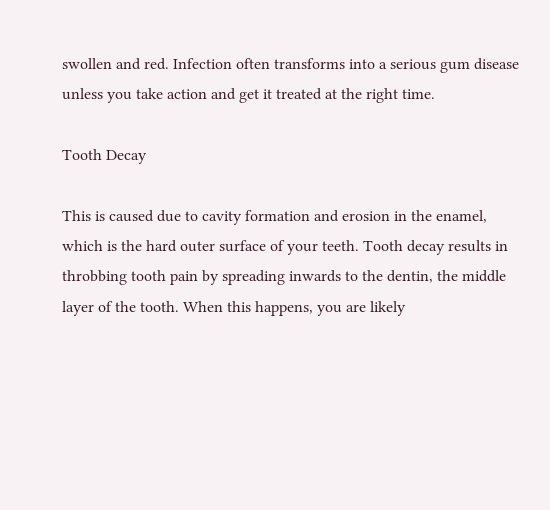swollen and red. Infection often transforms into a serious gum disease unless you take action and get it treated at the right time.

Tooth Decay

This is caused due to cavity formation and erosion in the enamel, which is the hard outer surface of your teeth. Tooth decay results in throbbing tooth pain by spreading inwards to the dentin, the middle layer of the tooth. When this happens, you are likely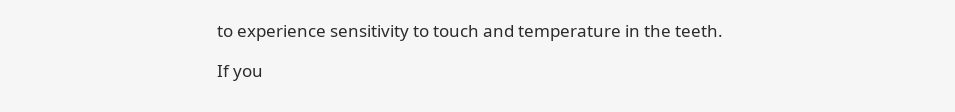to experience sensitivity to touch and temperature in the teeth.

If you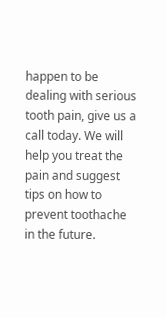happen to be dealing with serious tooth pain, give us a call today. We will help you treat the pain and suggest tips on how to prevent toothache in the future.